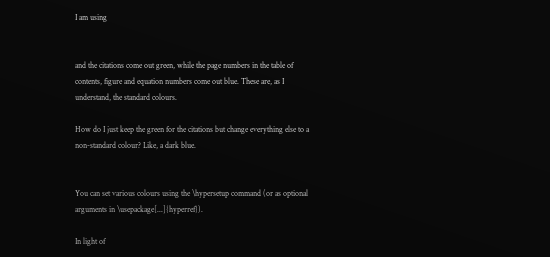I am using


and the citations come out green, while the page numbers in the table of contents, figure and equation numbers come out blue. These are, as I understand, the standard colours.

How do I just keep the green for the citations but change everything else to a non-standard colour? Like, a dark blue.


You can set various colours using the \hypersetup command (or as optional arguments in \usepackage[...]{hyperref}).

In light of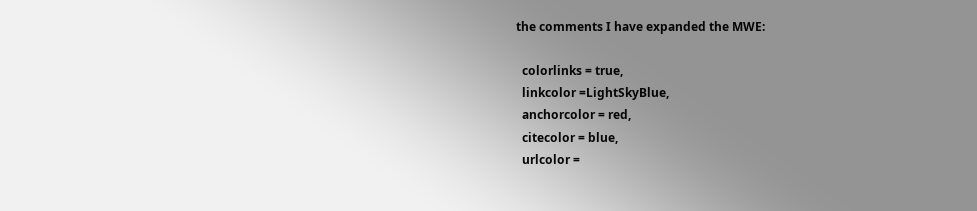the comments I have expanded the MWE:

  colorlinks = true,
  linkcolor =LightSkyBlue,
  anchorcolor = red,
  citecolor = blue,
  urlcolor =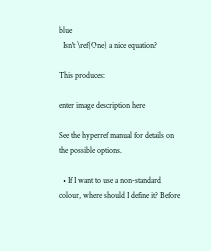blue
  Isn't \ref{One} a nice equation?

This produces:

enter image description here

See the hyperref manual for details on the possible options.

  • If I want to use a non-standard colour, where should I define it? Before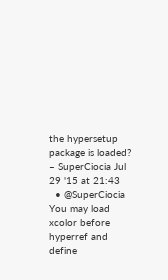the hypersetup package is loaded? – SuperCiocia Jul 29 '15 at 21:43
  • @SuperCiocia You may load xcolor before hyperref and define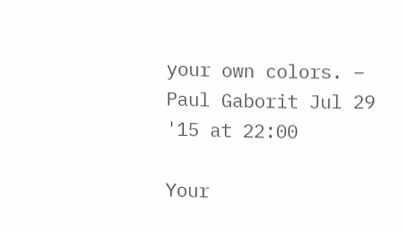your own colors. – Paul Gaborit Jul 29 '15 at 22:00

Your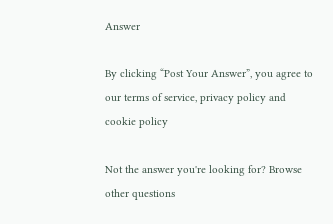Answer

By clicking “Post Your Answer”, you agree to our terms of service, privacy policy and cookie policy

Not the answer you're looking for? Browse other questions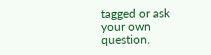tagged or ask your own question.